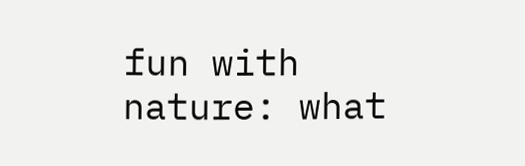fun with nature: what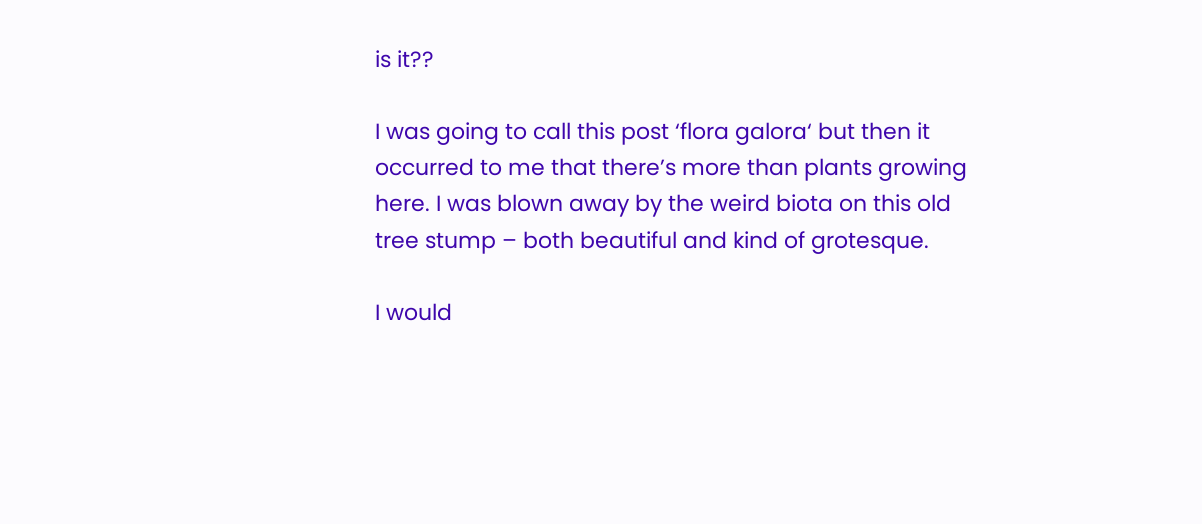is it??

I was going to call this post ‘flora galora‘ but then it occurred to me that there’s more than plants growing here. I was blown away by the weird biota on this old tree stump – both beautiful and kind of grotesque.

I would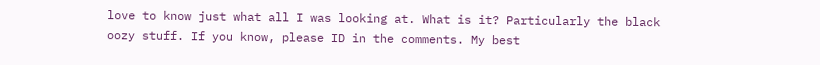love to know just what all I was looking at. What is it? Particularly the black oozy stuff. If you know, please ID in the comments. My best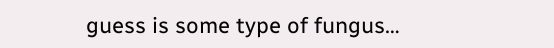guess is some type of fungus…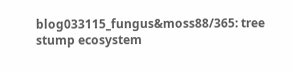blog033115_fungus&moss88/365: tree stump ecosystem